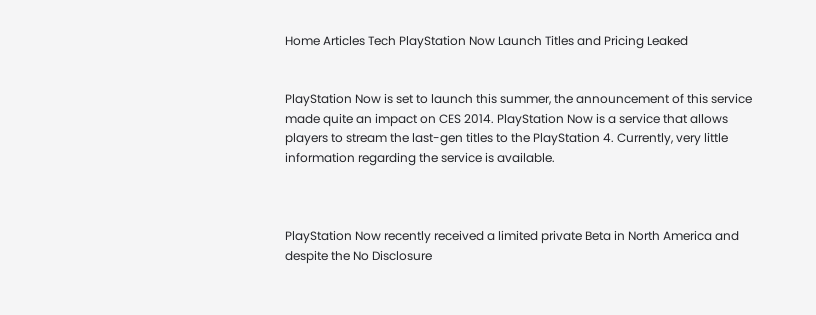Home Articles Tech PlayStation Now Launch Titles and Pricing Leaked


PlayStation Now is set to launch this summer, the announcement of this service made quite an impact on CES 2014. PlayStation Now is a service that allows players to stream the last-gen titles to the PlayStation 4. Currently, very little information regarding the service is available.



PlayStation Now recently received a limited private Beta in North America and despite the No Disclosure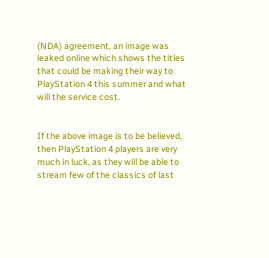(NDA) agreement, an image was leaked online which shows the titles that could be making their way to PlayStation 4 this summer and what will the service cost.


If the above image is to be believed, then PlayStation 4 players are very much in luck, as they will be able to stream few of the classics of last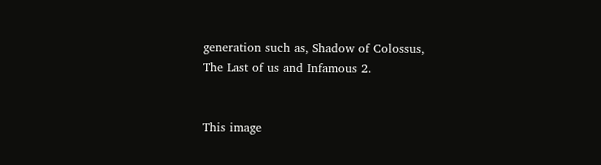generation such as, Shadow of Colossus, The Last of us and Infamous 2.


This image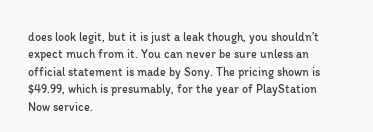does look legit, but it is just a leak though, you shouldn’t expect much from it. You can never be sure unless an official statement is made by Sony. The pricing shown is $49.99, which is presumably, for the year of PlayStation Now service.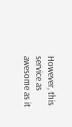However, this service as awesome as it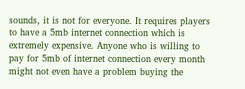sounds, it is not for everyone. It requires players to have a 5mb internet connection which is extremely expensive. Anyone who is willing to pay for 5mb of internet connection every month might not even have a problem buying the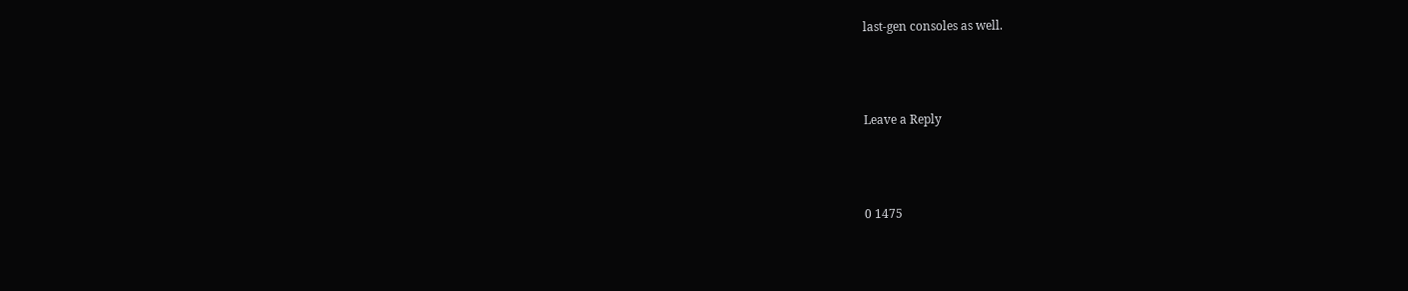last-gen consoles as well.



Leave a Reply



0 1475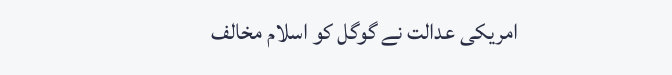امریکی عدالت نے گوگل کو اسلام مخالف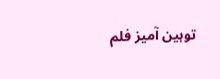توہین آمیز فلم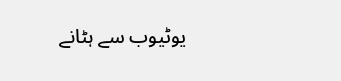یوٹیوب سے ہٹانے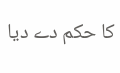کا حکم دے دیا